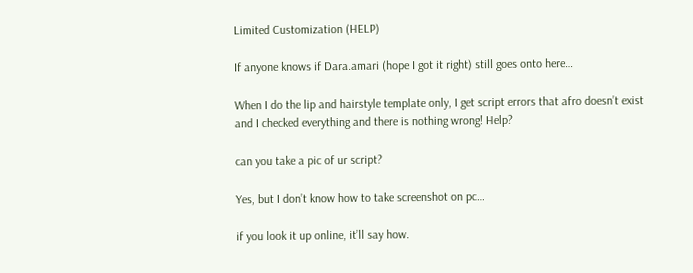Limited Customization (HELP)

If anyone knows if Dara.amari (hope I got it right) still goes onto here…

When I do the lip and hairstyle template only, I get script errors that afro doesn’t exist and I checked everything and there is nothing wrong! Help?

can you take a pic of ur script?

Yes, but I don’t know how to take screenshot on pc…

if you look it up online, it’ll say how.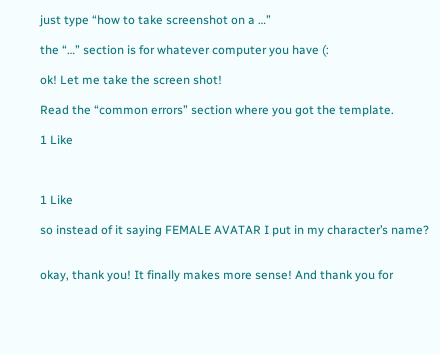just type “how to take screenshot on a …”

the “…” section is for whatever computer you have (:

ok! Let me take the screen shot!

Read the “common errors” section where you got the template.

1 Like



1 Like

so instead of it saying FEMALE AVATAR I put in my character’s name?


okay, thank you! It finally makes more sense! And thank you for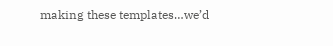making these templates…we’d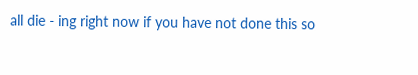all die - ing right now if you have not done this so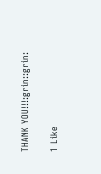THANK YOU!!!:grin::grin:

1 Like